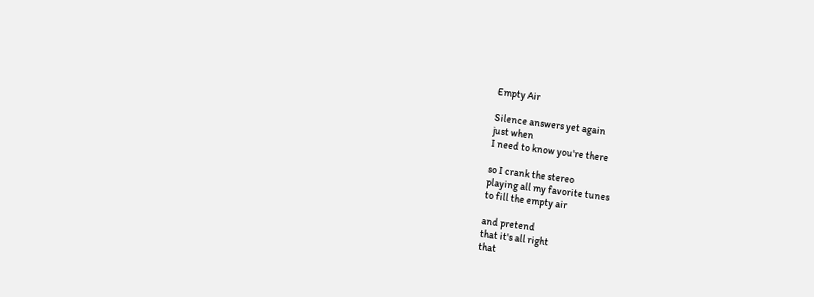Empty Air

Silence answers yet again
just when
I need to know you're there

so I crank the stereo
playing all my favorite tunes
to fill the empty air

and pretend
that it's all right
that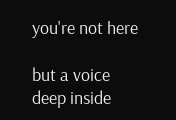you're not here

but a voice deep inside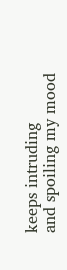keeps intruding
and spoiling my mood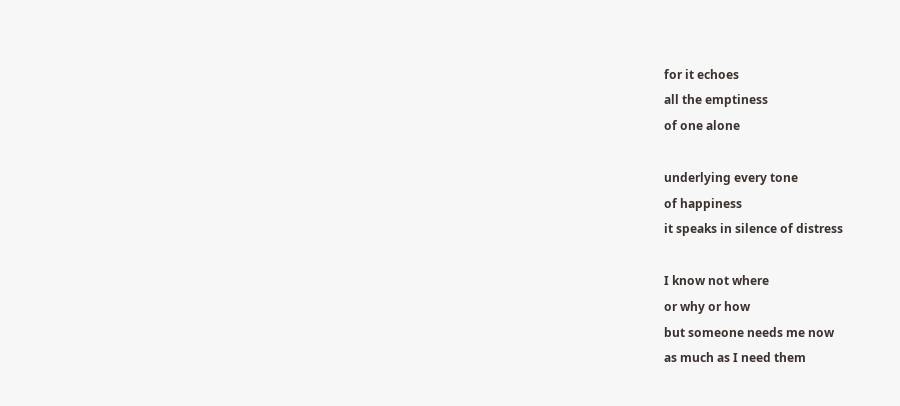for it echoes
all the emptiness
of one alone

underlying every tone
of happiness
it speaks in silence of distress

I know not where
or why or how
but someone needs me now
as much as I need them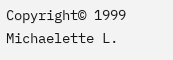Copyright© 1999 Michaelette L.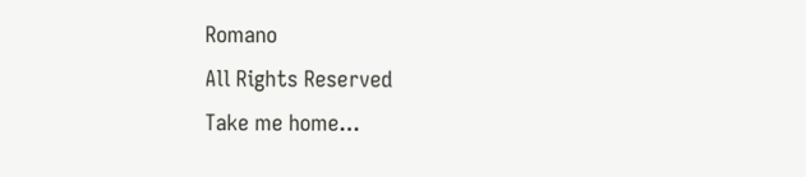Romano
All Rights Reserved
Take me home...